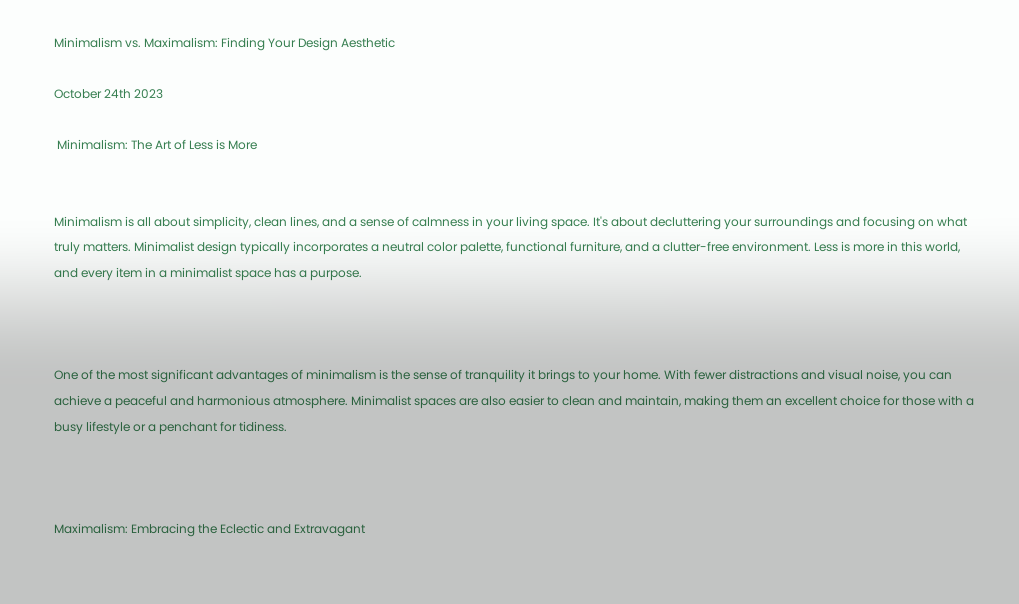Minimalism vs. Maximalism: Finding Your Design Aesthetic

October 24th 2023

 Minimalism: The Art of Less is More


Minimalism is all about simplicity, clean lines, and a sense of calmness in your living space. It's about decluttering your surroundings and focusing on what truly matters. Minimalist design typically incorporates a neutral color palette, functional furniture, and a clutter-free environment. Less is more in this world, and every item in a minimalist space has a purpose.



One of the most significant advantages of minimalism is the sense of tranquility it brings to your home. With fewer distractions and visual noise, you can achieve a peaceful and harmonious atmosphere. Minimalist spaces are also easier to clean and maintain, making them an excellent choice for those with a busy lifestyle or a penchant for tidiness.



Maximalism: Embracing the Eclectic and Extravagant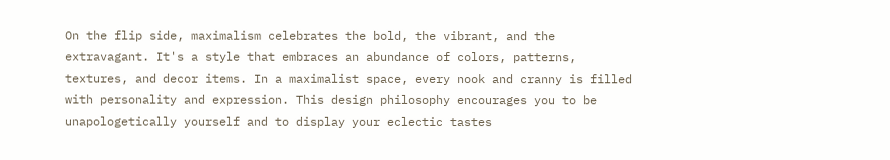On the flip side, maximalism celebrates the bold, the vibrant, and the extravagant. It's a style that embraces an abundance of colors, patterns, textures, and decor items. In a maximalist space, every nook and cranny is filled with personality and expression. This design philosophy encourages you to be unapologetically yourself and to display your eclectic tastes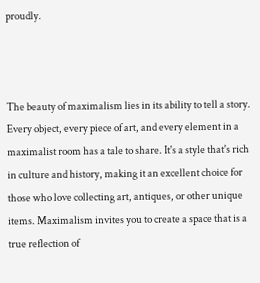proudly.



The beauty of maximalism lies in its ability to tell a story. Every object, every piece of art, and every element in a maximalist room has a tale to share. It's a style that's rich in culture and history, making it an excellent choice for those who love collecting art, antiques, or other unique items. Maximalism invites you to create a space that is a true reflection of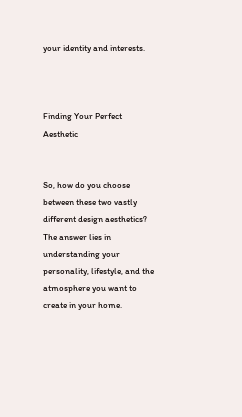your identity and interests.



Finding Your Perfect Aesthetic


So, how do you choose between these two vastly different design aesthetics? The answer lies in understanding your personality, lifestyle, and the atmosphere you want to create in your home.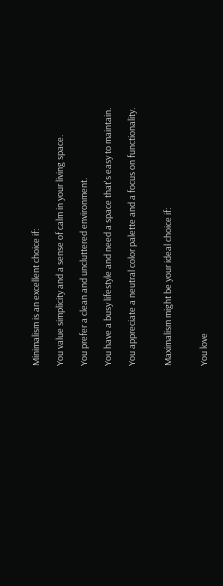Minimalism is an excellent choice if:

You value simplicity and a sense of calm in your living space.

You prefer a clean and uncluttered environment.

You have a busy lifestyle and need a space that's easy to maintain.

You appreciate a neutral color palette and a focus on functionality.


Maximalism might be your ideal choice if:


You love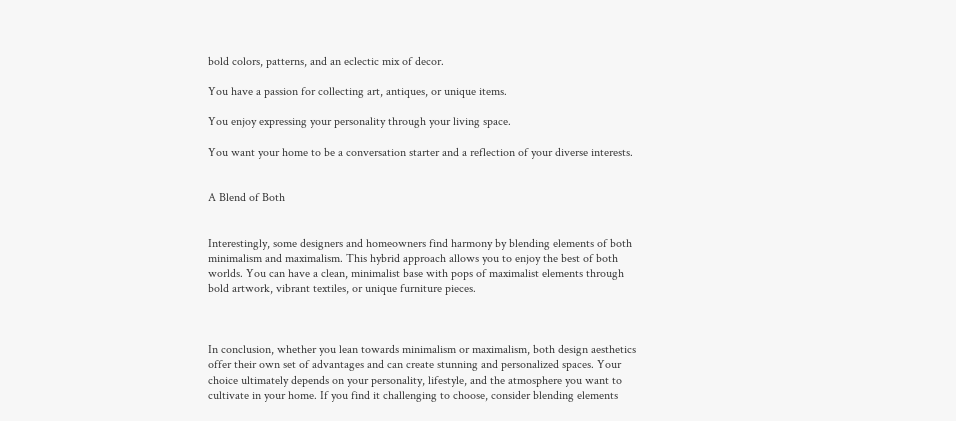bold colors, patterns, and an eclectic mix of decor.

You have a passion for collecting art, antiques, or unique items.

You enjoy expressing your personality through your living space.

You want your home to be a conversation starter and a reflection of your diverse interests.


A Blend of Both


Interestingly, some designers and homeowners find harmony by blending elements of both minimalism and maximalism. This hybrid approach allows you to enjoy the best of both worlds. You can have a clean, minimalist base with pops of maximalist elements through bold artwork, vibrant textiles, or unique furniture pieces.



In conclusion, whether you lean towards minimalism or maximalism, both design aesthetics offer their own set of advantages and can create stunning and personalized spaces. Your choice ultimately depends on your personality, lifestyle, and the atmosphere you want to cultivate in your home. If you find it challenging to choose, consider blending elements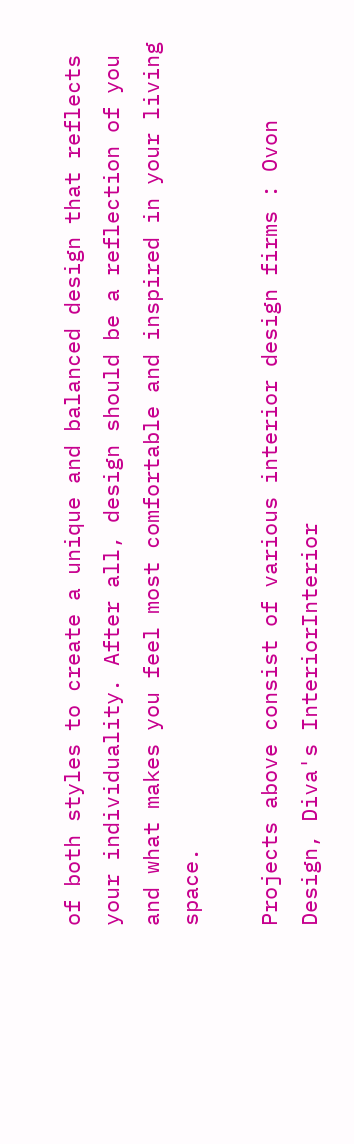of both styles to create a unique and balanced design that reflects your individuality. After all, design should be a reflection of you and what makes you feel most comfortable and inspired in your living space.

Projects above consist of various interior design firms : Ovon Design, Diva's InteriorInterior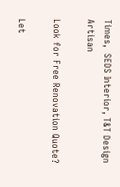Times,  SEDS Interior, T&T Design Artisan

Look for Free Renovation Quote?

Let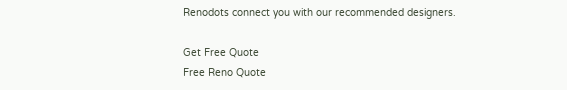Renodots connect you with our recommended designers.

Get Free Quote
Free Reno Quote